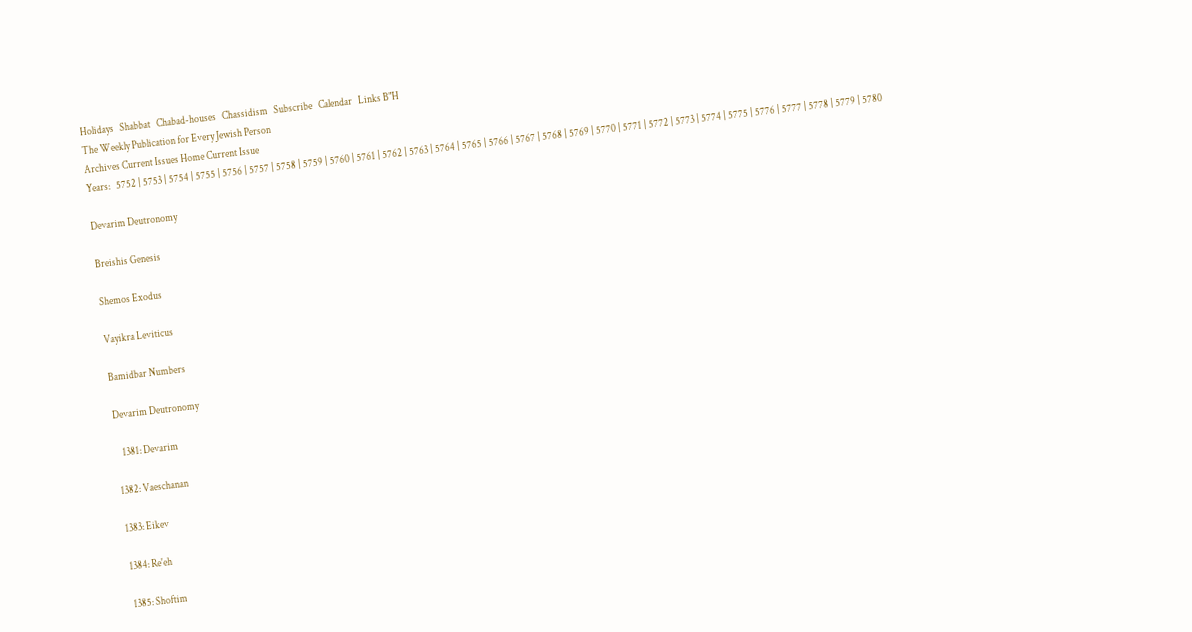Holidays   Shabbat   Chabad-houses   Chassidism   Subscribe   Calendar   Links B"H
The Weekly Publication for Every Jewish Person
Archives Current Issues Home Current Issue
Years:   5752 | 5753 | 5754 | 5755 | 5756 | 5757 | 5758 | 5759 | 5760 | 5761 | 5762 | 5763 | 5764 | 5765 | 5766 | 5767 | 5768 | 5769 | 5770 | 5771 | 5772 | 5773 | 5774 | 5775 | 5776 | 5777 | 5778 | 5779 | 5780

Devarim Deutronomy

Breishis Genesis

Shemos Exodus

Vayikra Leviticus

Bamidbar Numbers

Devarim Deutronomy

   1381: Devarim

1382: Vaeschanan

1383: Eikev

1384: Re'eh

1385: Shoftim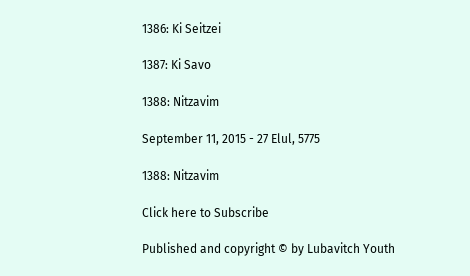1386: Ki Seitzei

1387: Ki Savo

1388: Nitzavim

September 11, 2015 - 27 Elul, 5775

1388: Nitzavim

Click here to Subscribe

Published and copyright © by Lubavitch Youth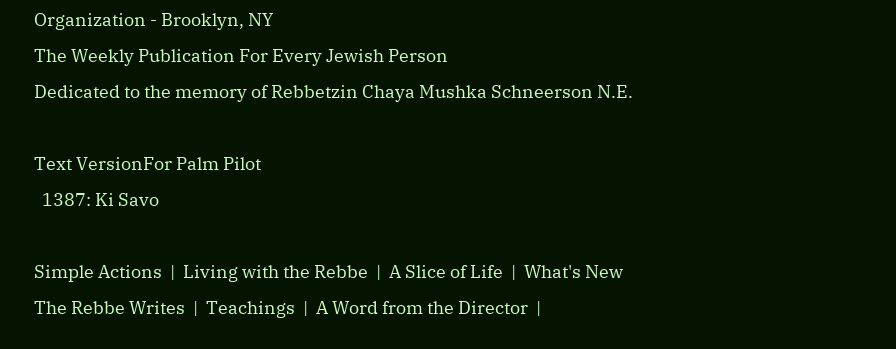Organization - Brooklyn, NY
The Weekly Publication For Every Jewish Person
Dedicated to the memory of Rebbetzin Chaya Mushka Schneerson N.E.

Text VersionFor Palm Pilot
  1387: Ki Savo

Simple Actions  |  Living with the Rebbe  |  A Slice of Life  |  What's New
The Rebbe Writes  |  Teachings  |  A Word from the Director  |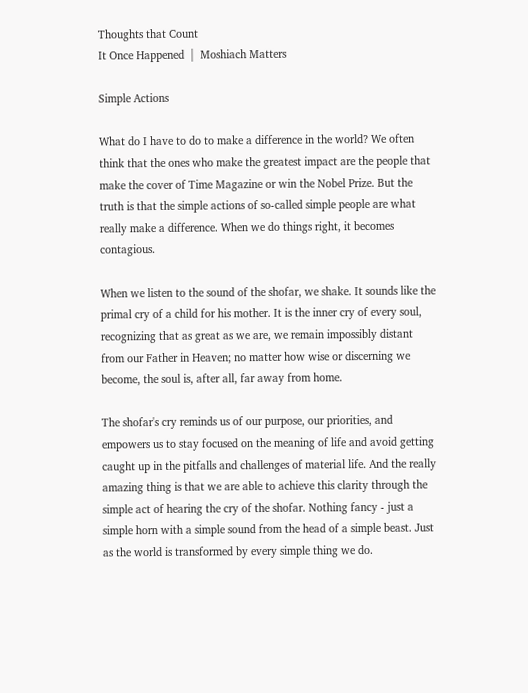Thoughts that Count
It Once Happened  |  Moshiach Matters

Simple Actions

What do I have to do to make a difference in the world? We often think that the ones who make the greatest impact are the people that make the cover of Time Magazine or win the Nobel Prize. But the truth is that the simple actions of so-called simple people are what really make a difference. When we do things right, it becomes contagious.

When we listen to the sound of the shofar, we shake. It sounds like the primal cry of a child for his mother. It is the inner cry of every soul, recognizing that as great as we are, we remain impossibly distant from our Father in Heaven; no matter how wise or discerning we become, the soul is, after all, far away from home.

The shofar's cry reminds us of our purpose, our priorities, and empowers us to stay focused on the meaning of life and avoid getting caught up in the pitfalls and challenges of material life. And the really amazing thing is that we are able to achieve this clarity through the simple act of hearing the cry of the shofar. Nothing fancy - just a simple horn with a simple sound from the head of a simple beast. Just as the world is transformed by every simple thing we do.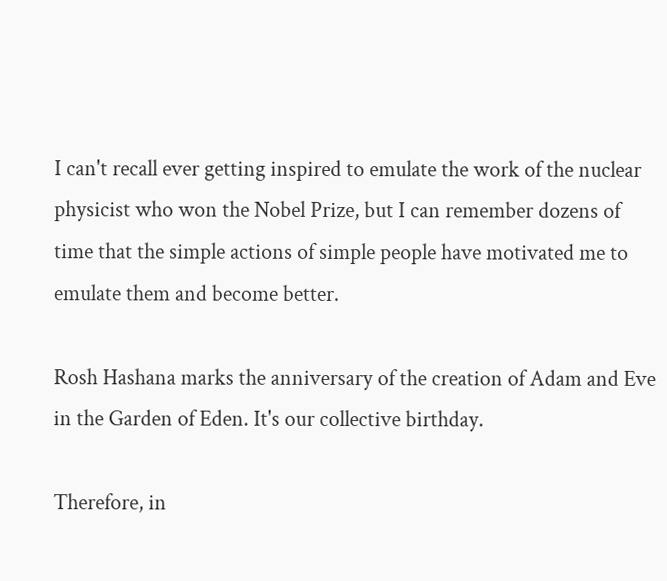I can't recall ever getting inspired to emulate the work of the nuclear physicist who won the Nobel Prize, but I can remember dozens of time that the simple actions of simple people have motivated me to emulate them and become better.

Rosh Hashana marks the anniversary of the creation of Adam and Eve in the Garden of Eden. It's our collective birthday.

Therefore, in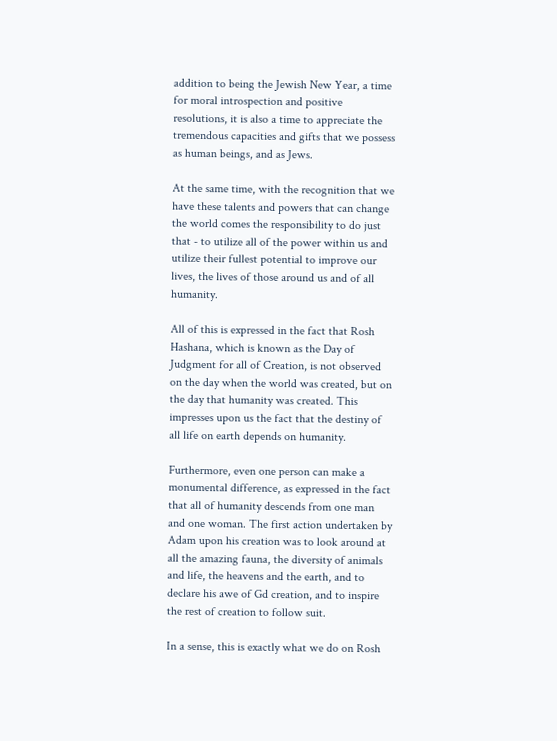addition to being the Jewish New Year, a time for moral introspection and positive resolutions, it is also a time to appreciate the tremendous capacities and gifts that we possess as human beings, and as Jews.

At the same time, with the recognition that we have these talents and powers that can change the world comes the responsibility to do just that - to utilize all of the power within us and utilize their fullest potential to improve our lives, the lives of those around us and of all humanity.

All of this is expressed in the fact that Rosh Hashana, which is known as the Day of Judgment for all of Creation, is not observed on the day when the world was created, but on the day that humanity was created. This impresses upon us the fact that the destiny of all life on earth depends on humanity.

Furthermore, even one person can make a monumental difference, as expressed in the fact that all of humanity descends from one man and one woman. The first action undertaken by Adam upon his creation was to look around at all the amazing fauna, the diversity of animals and life, the heavens and the earth, and to declare his awe of Gd creation, and to inspire the rest of creation to follow suit.

In a sense, this is exactly what we do on Rosh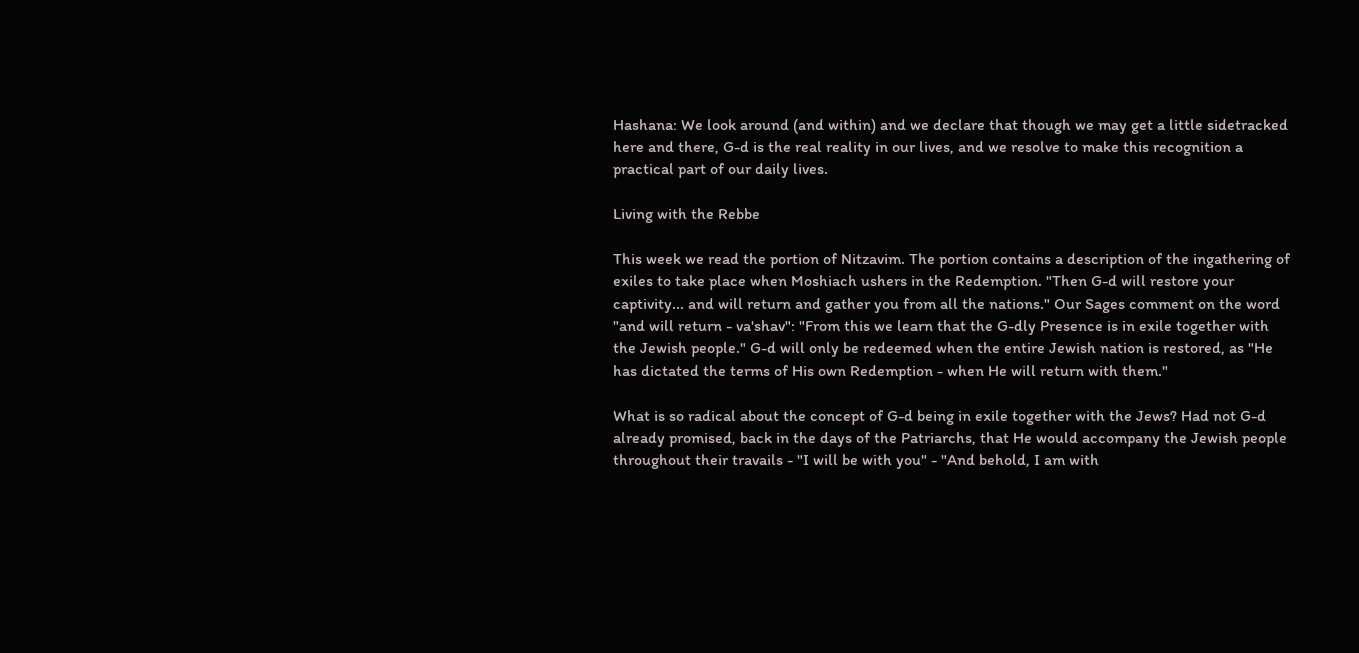Hashana: We look around (and within) and we declare that though we may get a little sidetracked here and there, G-d is the real reality in our lives, and we resolve to make this recognition a practical part of our daily lives.

Living with the Rebbe

This week we read the portion of Nitzavim. The portion contains a description of the ingathering of exiles to take place when Moshiach ushers in the Redemption. "Then G-d will restore your captivity... and will return and gather you from all the nations." Our Sages comment on the word "and will return - va'shav": "From this we learn that the G-dly Presence is in exile together with the Jewish people." G-d will only be redeemed when the entire Jewish nation is restored, as "He has dictated the terms of His own Redemption - when He will return with them."

What is so radical about the concept of G-d being in exile together with the Jews? Had not G-d already promised, back in the days of the Patriarchs, that He would accompany the Jewish people throughout their travails - "I will be with you" - "And behold, I am with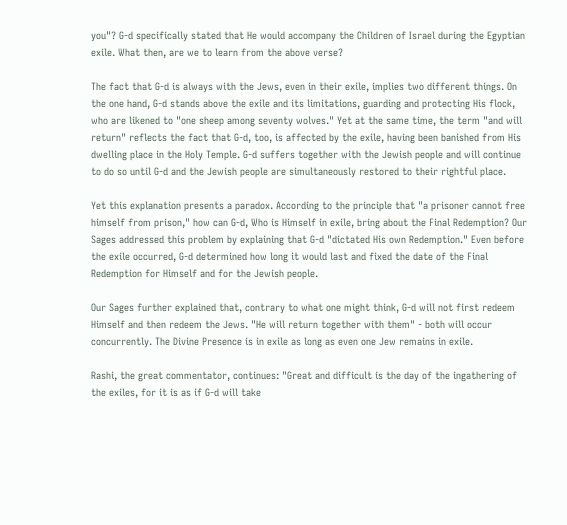you"? G-d specifically stated that He would accompany the Children of Israel during the Egyptian exile. What then, are we to learn from the above verse?

The fact that G-d is always with the Jews, even in their exile, implies two different things. On the one hand, G-d stands above the exile and its limitations, guarding and protecting His flock, who are likened to "one sheep among seventy wolves." Yet at the same time, the term "and will return" reflects the fact that G-d, too, is affected by the exile, having been banished from His dwelling place in the Holy Temple. G-d suffers together with the Jewish people and will continue to do so until G-d and the Jewish people are simultaneously restored to their rightful place.

Yet this explanation presents a paradox. According to the principle that "a prisoner cannot free himself from prison," how can G-d, Who is Himself in exile, bring about the Final Redemption? Our Sages addressed this problem by explaining that G-d "dictated His own Redemption." Even before the exile occurred, G-d determined how long it would last and fixed the date of the Final Redemption for Himself and for the Jewish people.

Our Sages further explained that, contrary to what one might think, G-d will not first redeem Himself and then redeem the Jews. "He will return together with them" - both will occur concurrently. The Divine Presence is in exile as long as even one Jew remains in exile.

Rashi, the great commentator, continues: "Great and difficult is the day of the ingathering of the exiles, for it is as if G-d will take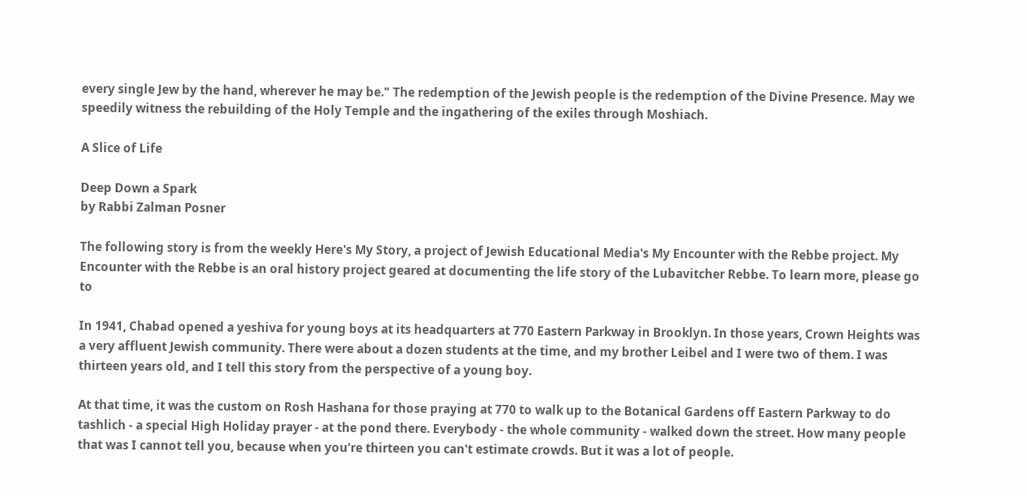every single Jew by the hand, wherever he may be." The redemption of the Jewish people is the redemption of the Divine Presence. May we speedily witness the rebuilding of the Holy Temple and the ingathering of the exiles through Moshiach.

A Slice of Life

Deep Down a Spark
by Rabbi Zalman Posner

The following story is from the weekly Here's My Story, a project of Jewish Educational Media's My Encounter with the Rebbe project. My Encounter with the Rebbe is an oral history project geared at documenting the life story of the Lubavitcher Rebbe. To learn more, please go to

In 1941, Chabad opened a yeshiva for young boys at its headquarters at 770 Eastern Parkway in Brooklyn. In those years, Crown Heights was a very affluent Jewish community. There were about a dozen students at the time, and my brother Leibel and I were two of them. I was thirteen years old, and I tell this story from the perspective of a young boy.

At that time, it was the custom on Rosh Hashana for those praying at 770 to walk up to the Botanical Gardens off Eastern Parkway to do tashlich - a special High Holiday prayer - at the pond there. Everybody - the whole community - walked down the street. How many people that was I cannot tell you, because when you're thirteen you can't estimate crowds. But it was a lot of people.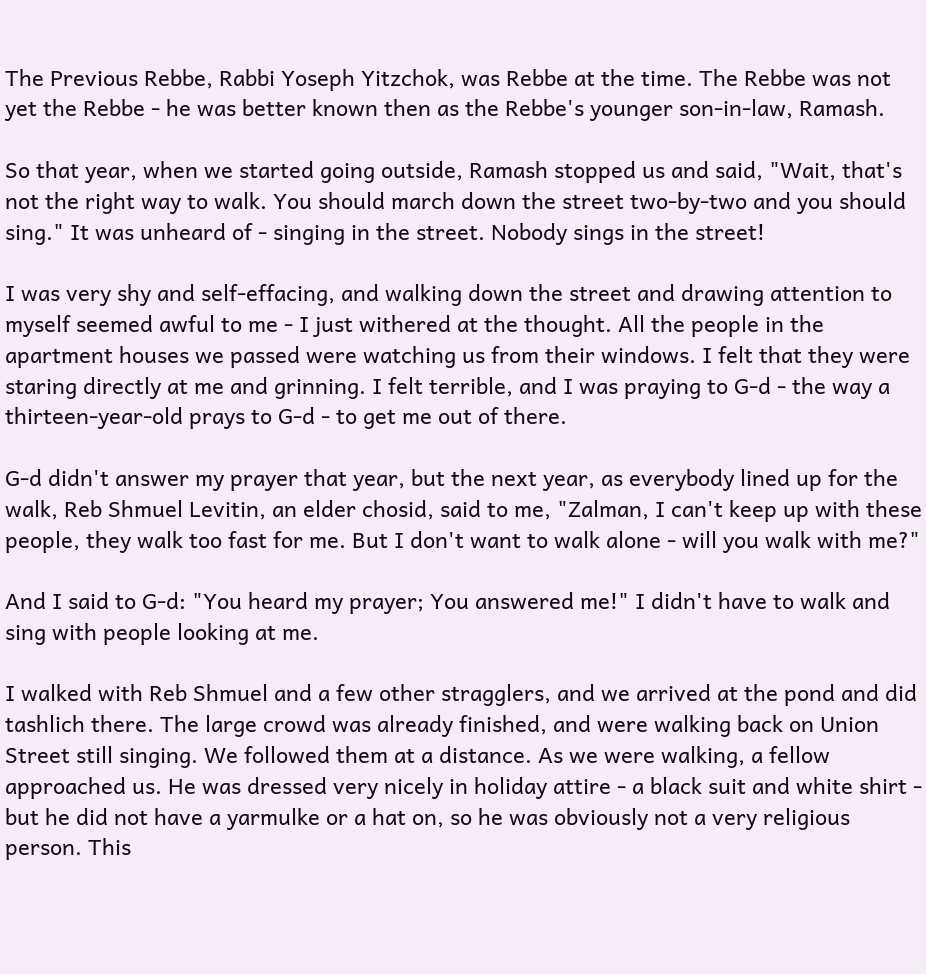The Previous Rebbe, Rabbi Yoseph Yitzchok, was Rebbe at the time. The Rebbe was not yet the Rebbe - he was better known then as the Rebbe's younger son-in-law, Ramash.

So that year, when we started going outside, Ramash stopped us and said, "Wait, that's not the right way to walk. You should march down the street two-by-two and you should sing." It was unheard of - singing in the street. Nobody sings in the street!

I was very shy and self-effacing, and walking down the street and drawing attention to myself seemed awful to me - I just withered at the thought. All the people in the apartment houses we passed were watching us from their windows. I felt that they were staring directly at me and grinning. I felt terrible, and I was praying to G-d - the way a thirteen-year-old prays to G-d - to get me out of there.

G-d didn't answer my prayer that year, but the next year, as everybody lined up for the walk, Reb Shmuel Levitin, an elder chosid, said to me, "Zalman, I can't keep up with these people, they walk too fast for me. But I don't want to walk alone - will you walk with me?"

And I said to G-d: "You heard my prayer; You answered me!" I didn't have to walk and sing with people looking at me.

I walked with Reb Shmuel and a few other stragglers, and we arrived at the pond and did tashlich there. The large crowd was already finished, and were walking back on Union Street still singing. We followed them at a distance. As we were walking, a fellow approached us. He was dressed very nicely in holiday attire - a black suit and white shirt - but he did not have a yarmulke or a hat on, so he was obviously not a very religious person. This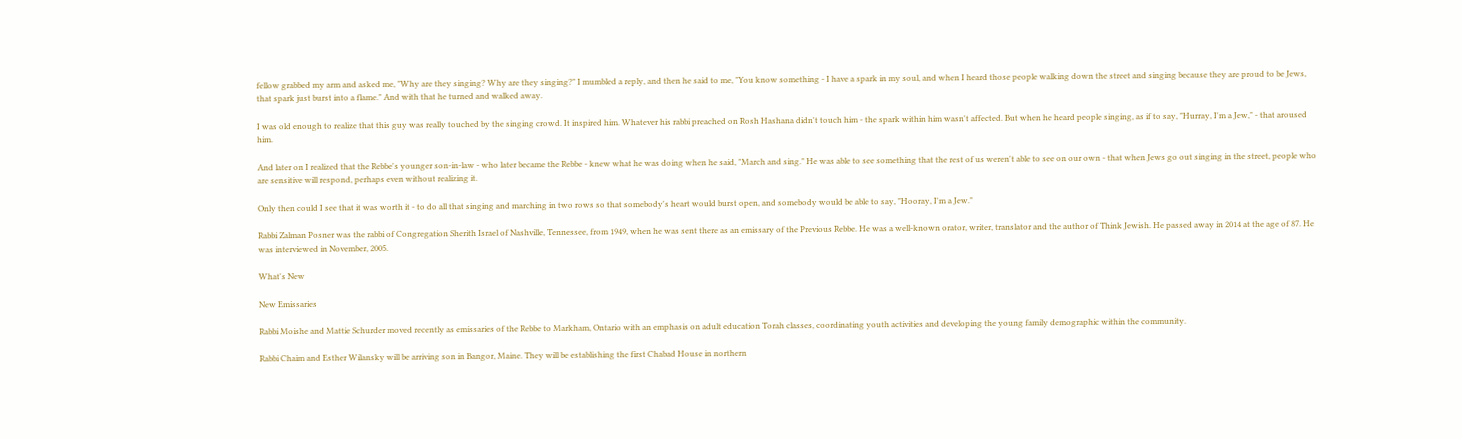fellow grabbed my arm and asked me, "Why are they singing? Why are they singing?" I mumbled a reply, and then he said to me, "You know something - I have a spark in my soul, and when I heard those people walking down the street and singing because they are proud to be Jews, that spark just burst into a flame." And with that he turned and walked away.

I was old enough to realize that this guy was really touched by the singing crowd. It inspired him. Whatever his rabbi preached on Rosh Hashana didn't touch him - the spark within him wasn't affected. But when he heard people singing, as if to say, "Hurray, I'm a Jew," - that aroused him.

And later on I realized that the Rebbe's younger son-in-law - who later became the Rebbe - knew what he was doing when he said, "March and sing." He was able to see something that the rest of us weren't able to see on our own - that when Jews go out singing in the street, people who are sensitive will respond, perhaps even without realizing it.

Only then could I see that it was worth it - to do all that singing and marching in two rows so that somebody's heart would burst open, and somebody would be able to say, "Hooray, I'm a Jew."

Rabbi Zalman Posner was the rabbi of Congregation Sherith Israel of Nashville, Tennessee, from 1949, when he was sent there as an emissary of the Previous Rebbe. He was a well-known orator, writer, translator and the author of Think Jewish. He passed away in 2014 at the age of 87. He was interviewed in November, 2005.

What's New

New Emissaries

Rabbi Moishe and Mattie Schurder moved recently as emissaries of the Rebbe to Markham, Ontario with an emphasis on adult education Torah classes, coordinating youth activities and developing the young family demographic within the community.

Rabbi Chaim and Esther Wilansky will be arriving son in Bangor, Maine. They will be establishing the first Chabad House in northern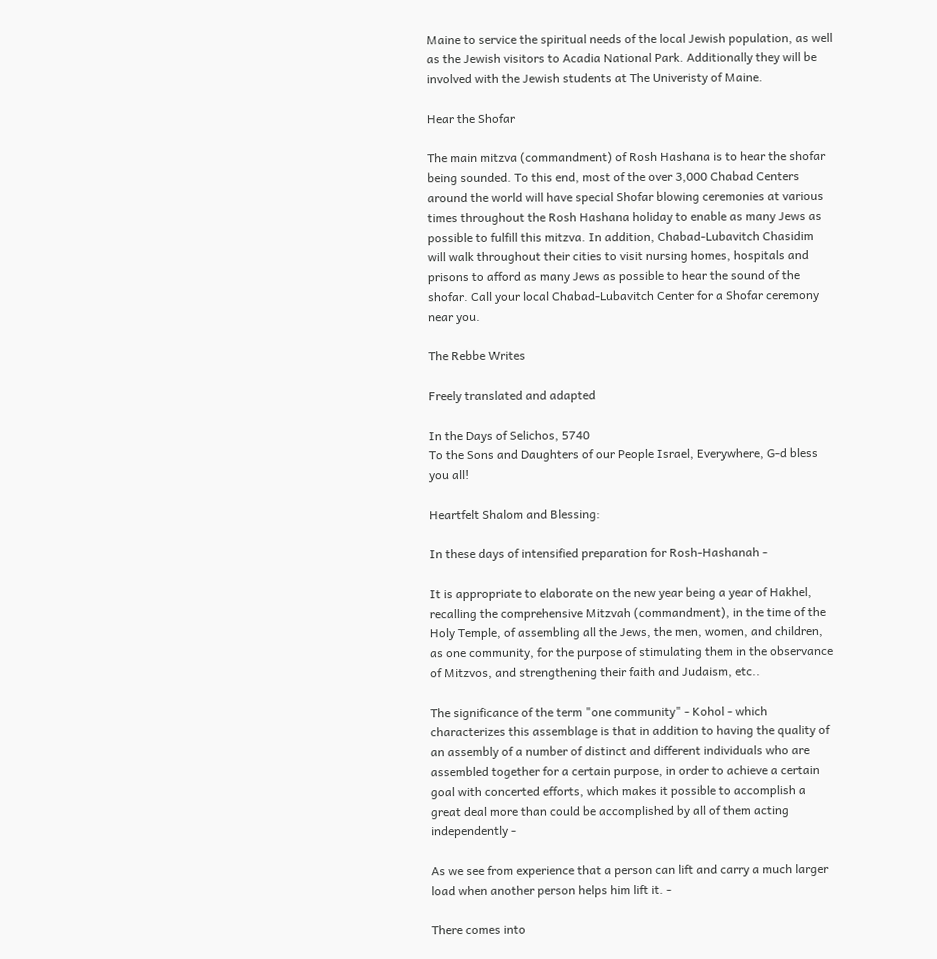Maine to service the spiritual needs of the local Jewish population, as well as the Jewish visitors to Acadia National Park. Additionally they will be involved with the Jewish students at The Univeristy of Maine.

Hear the Shofar

The main mitzva (commandment) of Rosh Hashana is to hear the shofar being sounded. To this end, most of the over 3,000 Chabad Centers around the world will have special Shofar blowing ceremonies at various times throughout the Rosh Hashana holiday to enable as many Jews as possible to fulfill this mitzva. In addition, Chabad-Lubavitch Chasidim will walk throughout their cities to visit nursing homes, hospitals and prisons to afford as many Jews as possible to hear the sound of the shofar. Call your local Chabad-Lubavitch Center for a Shofar ceremony near you.

The Rebbe Writes

Freely translated and adapted

In the Days of Selichos, 5740
To the Sons and Daughters of our People Israel, Everywhere, G-d bless you all!

Heartfelt Shalom and Blessing:

In these days of intensified preparation for Rosh-Hashanah -

It is appropriate to elaborate on the new year being a year of Hakhel, recalling the comprehensive Mitzvah (commandment), in the time of the Holy Temple, of assembling all the Jews, the men, women, and children, as one community, for the purpose of stimulating them in the observance of Mitzvos, and strengthening their faith and Judaism, etc..

The significance of the term "one community" - Kohol - which characterizes this assemblage is that in addition to having the quality of an assembly of a number of distinct and different individuals who are assembled together for a certain purpose, in order to achieve a certain goal with concerted efforts, which makes it possible to accomplish a great deal more than could be accomplished by all of them acting independently -

As we see from experience that a person can lift and carry a much larger load when another person helps him lift it. -

There comes into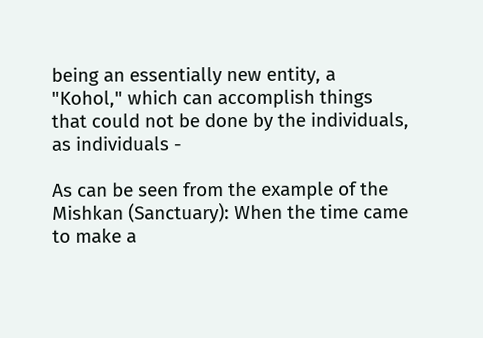being an essentially new entity, a "Kohol," which can accomplish things that could not be done by the individuals, as individuals -

As can be seen from the example of the Mishkan (Sanctuary): When the time came to make a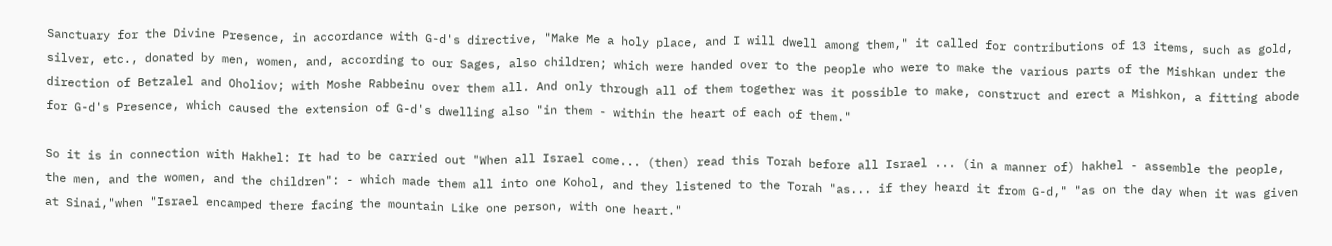Sanctuary for the Divine Presence, in accordance with G-d's directive, "Make Me a holy place, and I will dwell among them," it called for contributions of 13 items, such as gold, silver, etc., donated by men, women, and, according to our Sages, also children; which were handed over to the people who were to make the various parts of the Mishkan under the direction of Betzalel and Oholiov; with Moshe Rabbeinu over them all. And only through all of them together was it possible to make, construct and erect a Mishkon, a fitting abode for G-d's Presence, which caused the extension of G-d's dwelling also "in them - within the heart of each of them."

So it is in connection with Hakhel: It had to be carried out "When all Israel come... (then) read this Torah before all Israel ... (in a manner of) hakhel - assemble the people, the men, and the women, and the children": - which made them all into one Kohol, and they listened to the Torah "as... if they heard it from G-d," "as on the day when it was given at Sinai,"when "Israel encamped there facing the mountain Like one person, with one heart."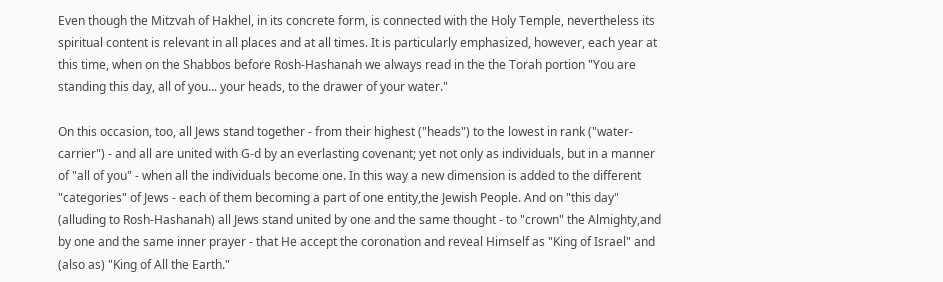Even though the Mitzvah of Hakhel, in its concrete form, is connected with the Holy Temple, nevertheless its spiritual content is relevant in all places and at all times. It is particularly emphasized, however, each year at this time, when on the Shabbos before Rosh-Hashanah we always read in the the Torah portion "You are standing this day, all of you... your heads, to the drawer of your water."

On this occasion, too, all Jews stand together - from their highest ("heads") to the lowest in rank ("water-carrier") - and all are united with G-d by an everlasting covenant; yet not only as individuals, but in a manner of "all of you" - when all the individuals become one. In this way a new dimension is added to the different "categories" of Jews - each of them becoming a part of one entity,the Jewish People. And on "this day" (alluding to Rosh-Hashanah) all Jews stand united by one and the same thought - to "crown" the Almighty,and by one and the same inner prayer - that He accept the coronation and reveal Himself as "King of Israel" and (also as) "King of All the Earth."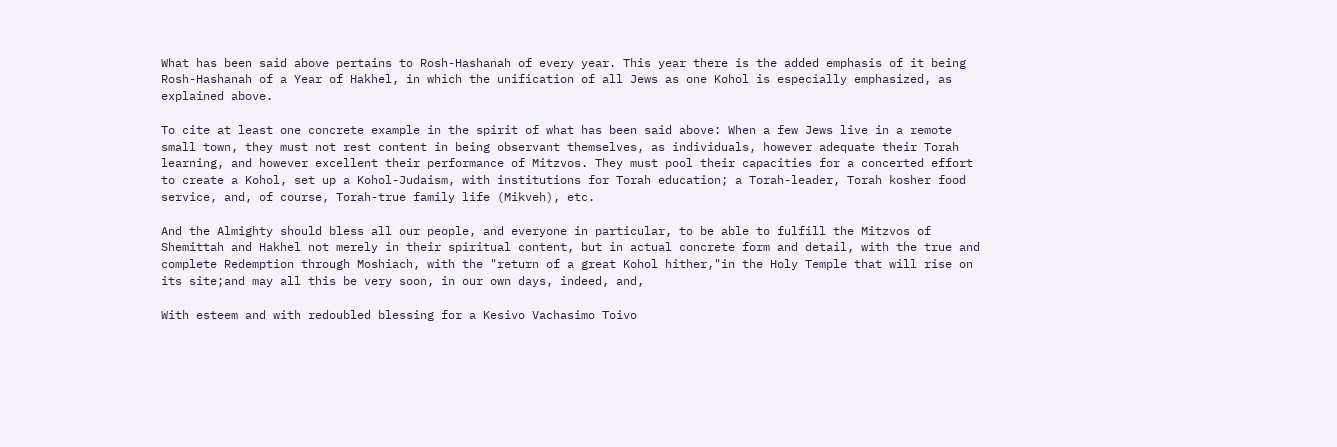What has been said above pertains to Rosh-Hashanah of every year. This year there is the added emphasis of it being Rosh-Hashanah of a Year of Hakhel, in which the unification of all Jews as one Kohol is especially emphasized, as explained above.

To cite at least one concrete example in the spirit of what has been said above: When a few Jews live in a remote small town, they must not rest content in being observant themselves, as individuals, however adequate their Torah learning, and however excellent their performance of Mitzvos. They must pool their capacities for a concerted effort to create a Kohol, set up a Kohol-Judaism, with institutions for Torah education; a Torah-leader, Torah kosher food service, and, of course, Torah-true family life (Mikveh), etc.

And the Almighty should bless all our people, and everyone in particular, to be able to fulfill the Mitzvos of Shemittah and Hakhel not merely in their spiritual content, but in actual concrete form and detail, with the true and complete Redemption through Moshiach, with the "return of a great Kohol hither,"in the Holy Temple that will rise on its site;and may all this be very soon, in our own days, indeed, and,

With esteem and with redoubled blessing for a Kesivo Vachasimo Toivo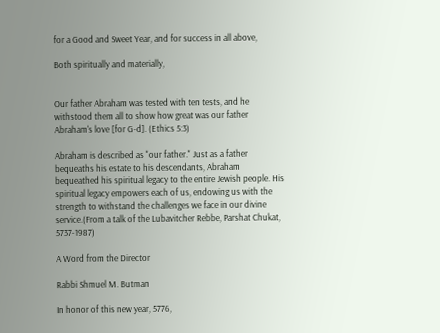for a Good and Sweet Year, and for success in all above,

Both spiritually and materially,


Our father Abraham was tested with ten tests, and he withstood them all to show how great was our father Abraham's love [for G-d]. (Ethics 5:3)

Abraham is described as "our father." Just as a father bequeaths his estate to his descendants, Abraham bequeathed his spiritual legacy to the entire Jewish people. His spiritual legacy empowers each of us, endowing us with the strength to withstand the challenges we face in our divine service.(From a talk of the Lubavitcher Rebbe, Parshat Chukat, 5737-1987)

A Word from the Director

Rabbi Shmuel M. Butman

In honor of this new year, 5776,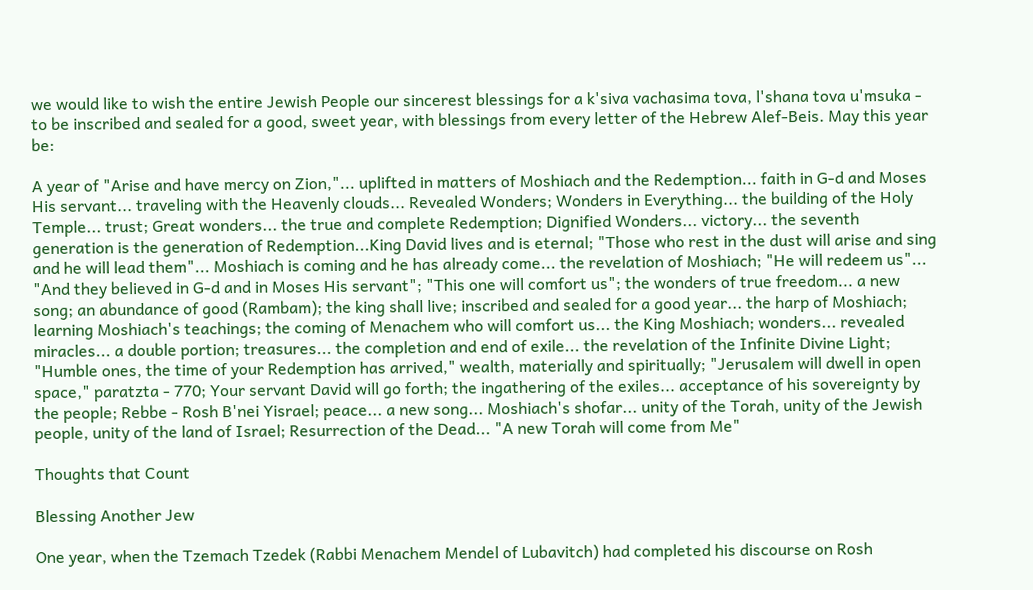we would like to wish the entire Jewish People our sincerest blessings for a k'siva vachasima tova, l'shana tova u'msuka - to be inscribed and sealed for a good, sweet year, with blessings from every letter of the Hebrew Alef-Beis. May this year be:

A year of "Arise and have mercy on Zion,"... uplifted in matters of Moshiach and the Redemption... faith in G-d and Moses His servant... traveling with the Heavenly clouds... Revealed Wonders; Wonders in Everything... the building of the Holy Temple... trust; Great wonders... the true and complete Redemption; Dignified Wonders... victory... the seventh generation is the generation of Redemption...King David lives and is eternal; "Those who rest in the dust will arise and sing and he will lead them"... Moshiach is coming and he has already come... the revelation of Moshiach; "He will redeem us"... "And they believed in G-d and in Moses His servant"; "This one will comfort us"; the wonders of true freedom... a new song; an abundance of good (Rambam); the king shall live; inscribed and sealed for a good year... the harp of Moshiach; learning Moshiach's teachings; the coming of Menachem who will comfort us... the King Moshiach; wonders... revealed miracles... a double portion; treasures... the completion and end of exile... the revelation of the Infinite Divine Light; "Humble ones, the time of your Redemption has arrived," wealth, materially and spiritually; "Jerusalem will dwell in open space," paratzta - 770; Your servant David will go forth; the ingathering of the exiles... acceptance of his sovereignty by the people; Rebbe - Rosh B'nei Yisrael; peace... a new song... Moshiach's shofar... unity of the Torah, unity of the Jewish people, unity of the land of Israel; Resurrection of the Dead... "A new Torah will come from Me"

Thoughts that Count

Blessing Another Jew

One year, when the Tzemach Tzedek (Rabbi Menachem Mendel of Lubavitch) had completed his discourse on Rosh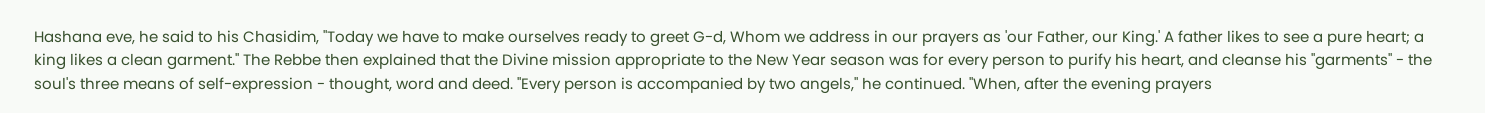Hashana eve, he said to his Chasidim, "Today we have to make ourselves ready to greet G-d, Whom we address in our prayers as 'our Father, our King.' A father likes to see a pure heart; a king likes a clean garment." The Rebbe then explained that the Divine mission appropriate to the New Year season was for every person to purify his heart, and cleanse his "garments" - the soul's three means of self-expression - thought, word and deed. "Every person is accompanied by two angels," he continued. "When, after the evening prayers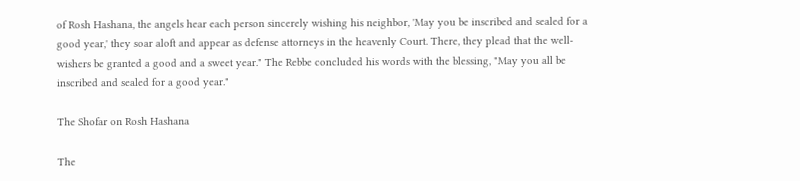of Rosh Hashana, the angels hear each person sincerely wishing his neighbor, 'May you be inscribed and sealed for a good year,' they soar aloft and appear as defense attorneys in the heavenly Court. There, they plead that the well-wishers be granted a good and a sweet year." The Rebbe concluded his words with the blessing, "May you all be inscribed and sealed for a good year."

The Shofar on Rosh Hashana

The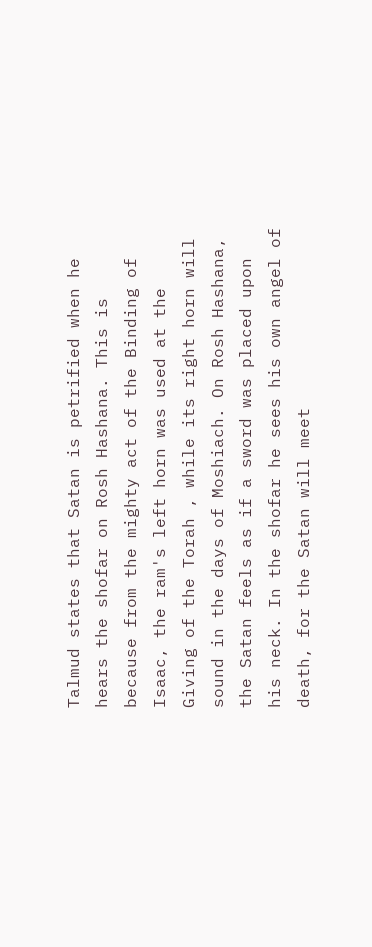Talmud states that Satan is petrified when he hears the shofar on Rosh Hashana. This is because from the mighty act of the Binding of Isaac, the ram's left horn was used at the Giving of the Torah , while its right horn will sound in the days of Moshiach. On Rosh Hashana, the Satan feels as if a sword was placed upon his neck. In the shofar he sees his own angel of death, for the Satan will meet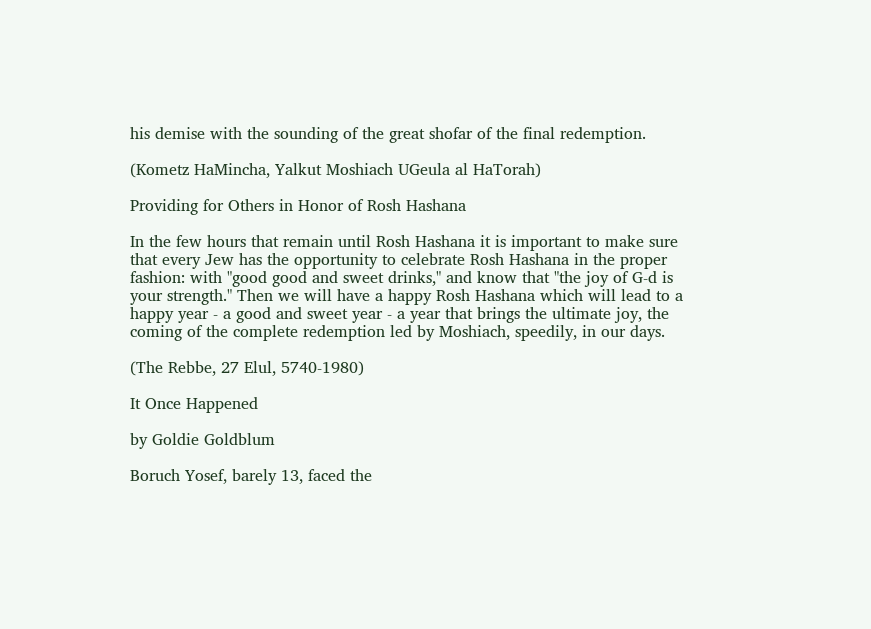his demise with the sounding of the great shofar of the final redemption.

(Kometz HaMincha, Yalkut Moshiach UGeula al HaTorah)

Providing for Others in Honor of Rosh Hashana

In the few hours that remain until Rosh Hashana it is important to make sure that every Jew has the opportunity to celebrate Rosh Hashana in the proper fashion: with "good good and sweet drinks," and know that "the joy of G-d is your strength." Then we will have a happy Rosh Hashana which will lead to a happy year - a good and sweet year - a year that brings the ultimate joy, the coming of the complete redemption led by Moshiach, speedily, in our days.

(The Rebbe, 27 Elul, 5740-1980)

It Once Happened

by Goldie Goldblum

Boruch Yosef, barely 13, faced the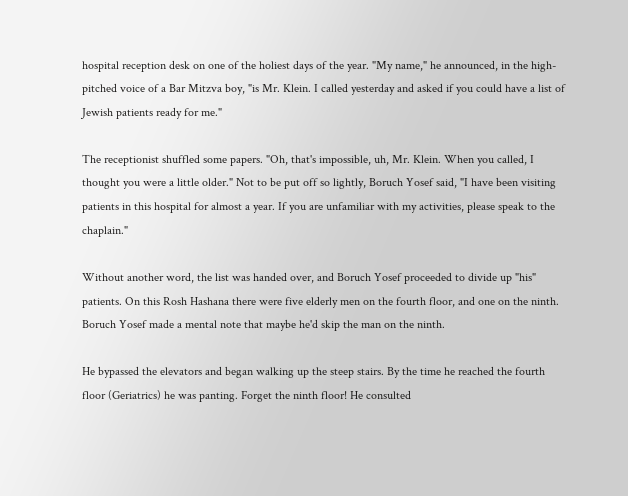hospital reception desk on one of the holiest days of the year. "My name," he announced, in the high-pitched voice of a Bar Mitzva boy, "is Mr. Klein. I called yesterday and asked if you could have a list of Jewish patients ready for me."

The receptionist shuffled some papers. "Oh, that's impossible, uh, Mr. Klein. When you called, I thought you were a little older." Not to be put off so lightly, Boruch Yosef said, "I have been visiting patients in this hospital for almost a year. If you are unfamiliar with my activities, please speak to the chaplain."

Without another word, the list was handed over, and Boruch Yosef proceeded to divide up "his" patients. On this Rosh Hashana there were five elderly men on the fourth floor, and one on the ninth. Boruch Yosef made a mental note that maybe he'd skip the man on the ninth.

He bypassed the elevators and began walking up the steep stairs. By the time he reached the fourth floor (Geriatrics) he was panting. Forget the ninth floor! He consulted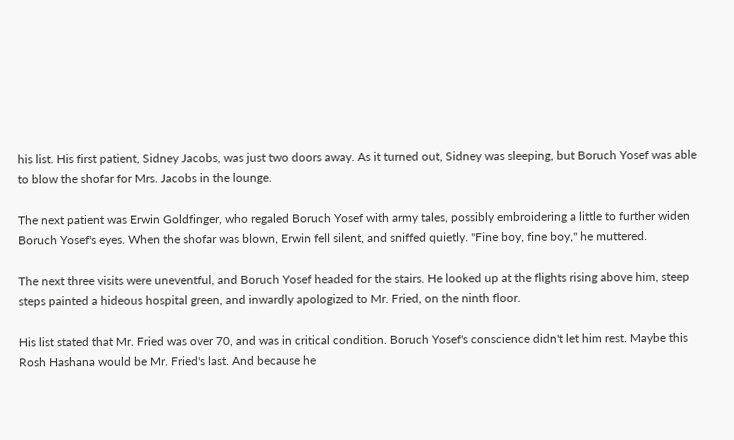his list. His first patient, Sidney Jacobs, was just two doors away. As it turned out, Sidney was sleeping, but Boruch Yosef was able to blow the shofar for Mrs. Jacobs in the lounge.

The next patient was Erwin Goldfinger, who regaled Boruch Yosef with army tales, possibly embroidering a little to further widen Boruch Yosef's eyes. When the shofar was blown, Erwin fell silent, and sniffed quietly. "Fine boy, fine boy," he muttered.

The next three visits were uneventful, and Boruch Yosef headed for the stairs. He looked up at the flights rising above him, steep steps painted a hideous hospital green, and inwardly apologized to Mr. Fried, on the ninth floor.

His list stated that Mr. Fried was over 70, and was in critical condition. Boruch Yosef's conscience didn't let him rest. Maybe this Rosh Hashana would be Mr. Fried's last. And because he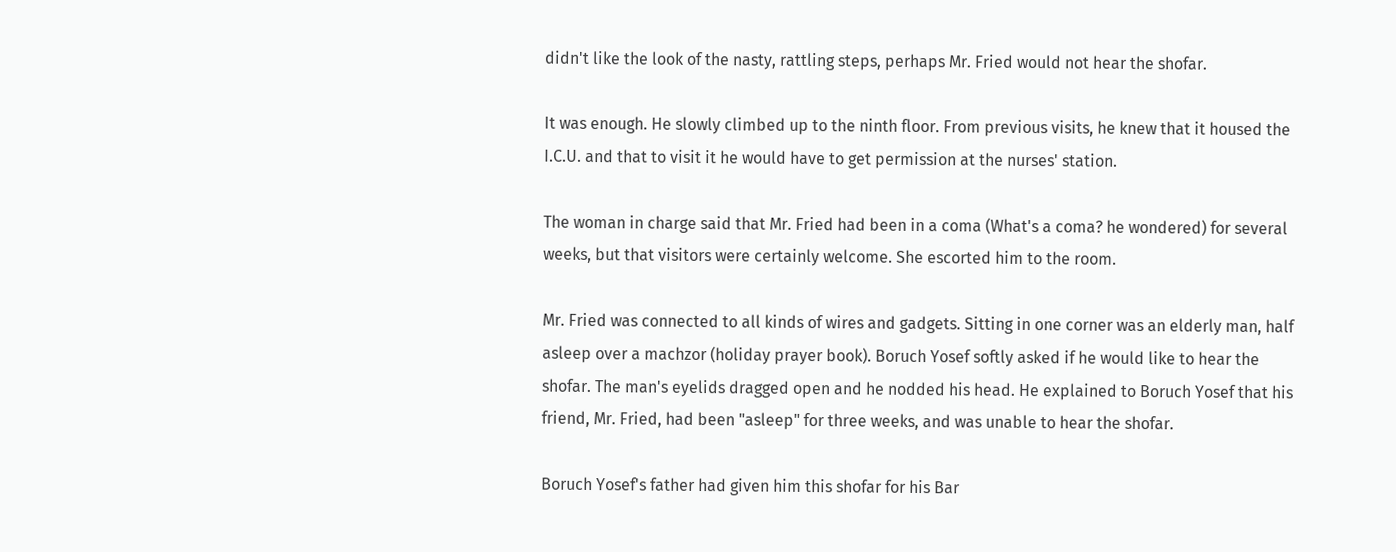didn't like the look of the nasty, rattling steps, perhaps Mr. Fried would not hear the shofar.

It was enough. He slowly climbed up to the ninth floor. From previous visits, he knew that it housed the I.C.U. and that to visit it he would have to get permission at the nurses' station.

The woman in charge said that Mr. Fried had been in a coma (What's a coma? he wondered) for several weeks, but that visitors were certainly welcome. She escorted him to the room.

Mr. Fried was connected to all kinds of wires and gadgets. Sitting in one corner was an elderly man, half asleep over a machzor (holiday prayer book). Boruch Yosef softly asked if he would like to hear the shofar. The man's eyelids dragged open and he nodded his head. He explained to Boruch Yosef that his friend, Mr. Fried, had been "asleep" for three weeks, and was unable to hear the shofar.

Boruch Yosef's father had given him this shofar for his Bar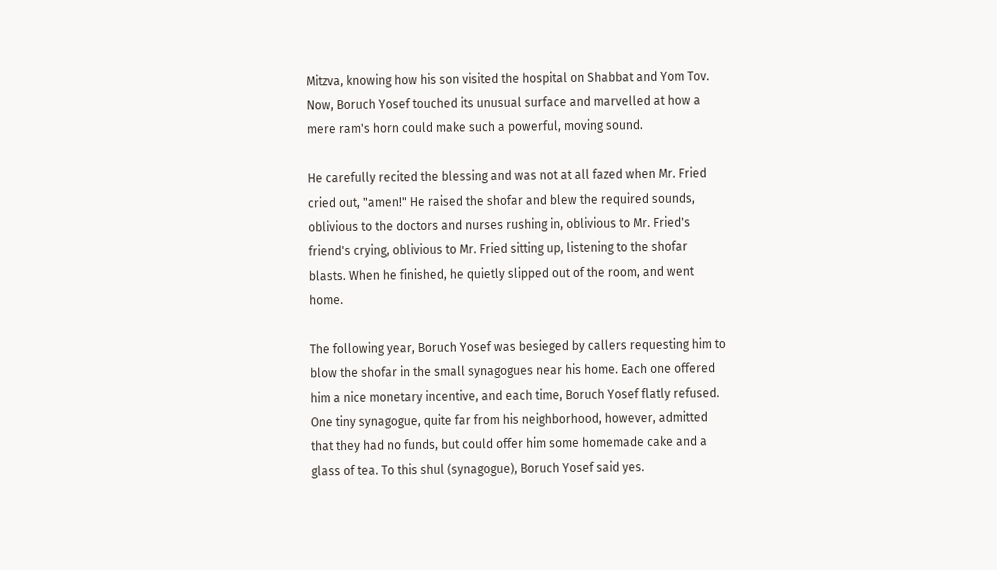Mitzva, knowing how his son visited the hospital on Shabbat and Yom Tov. Now, Boruch Yosef touched its unusual surface and marvelled at how a mere ram's horn could make such a powerful, moving sound.

He carefully recited the blessing and was not at all fazed when Mr. Fried cried out, "amen!" He raised the shofar and blew the required sounds, oblivious to the doctors and nurses rushing in, oblivious to Mr. Fried's friend's crying, oblivious to Mr. Fried sitting up, listening to the shofar blasts. When he finished, he quietly slipped out of the room, and went home.

The following year, Boruch Yosef was besieged by callers requesting him to blow the shofar in the small synagogues near his home. Each one offered him a nice monetary incentive, and each time, Boruch Yosef flatly refused. One tiny synagogue, quite far from his neighborhood, however, admitted that they had no funds, but could offer him some homemade cake and a glass of tea. To this shul (synagogue), Boruch Yosef said yes.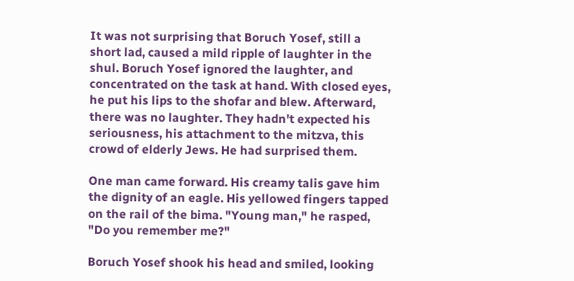It was not surprising that Boruch Yosef, still a short lad, caused a mild ripple of laughter in the shul. Boruch Yosef ignored the laughter, and concentrated on the task at hand. With closed eyes, he put his lips to the shofar and blew. Afterward, there was no laughter. They hadn't expected his seriousness, his attachment to the mitzva, this crowd of elderly Jews. He had surprised them.

One man came forward. His creamy talis gave him the dignity of an eagle. His yellowed fingers tapped on the rail of the bima. "Young man," he rasped, "Do you remember me?"

Boruch Yosef shook his head and smiled, looking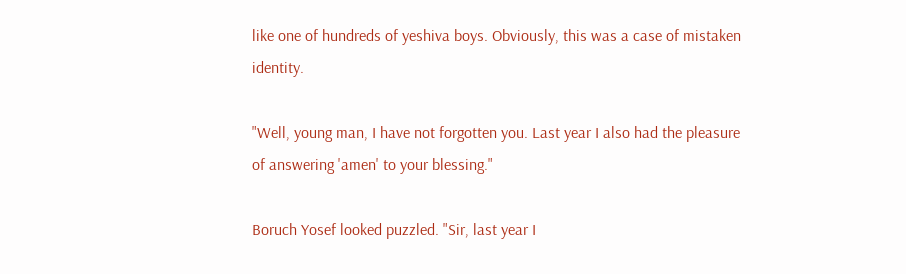like one of hundreds of yeshiva boys. Obviously, this was a case of mistaken identity.

"Well, young man, I have not forgotten you. Last year I also had the pleasure of answering 'amen' to your blessing."

Boruch Yosef looked puzzled. "Sir, last year I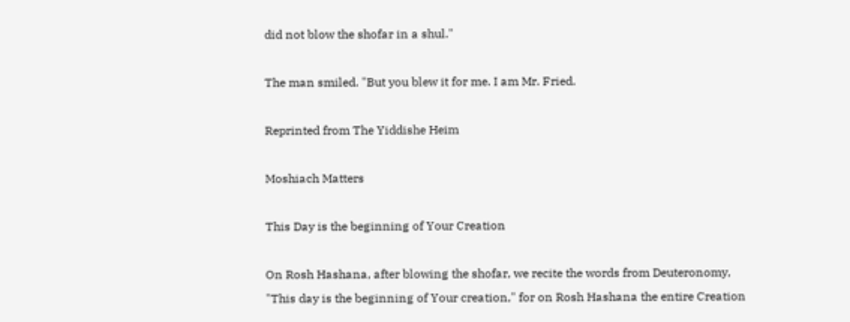did not blow the shofar in a shul."

The man smiled. "But you blew it for me. I am Mr. Fried.

Reprinted from The Yiddishe Heim

Moshiach Matters

This Day is the beginning of Your Creation

On Rosh Hashana, after blowing the shofar, we recite the words from Deuteronomy, "This day is the beginning of Your creation," for on Rosh Hashana the entire Creation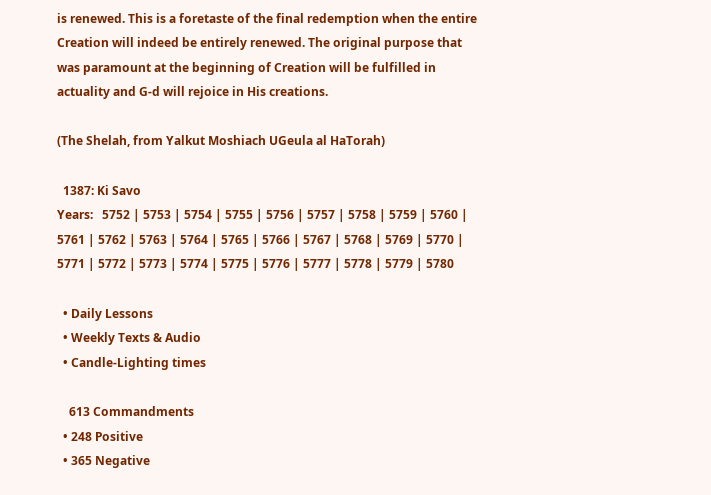is renewed. This is a foretaste of the final redemption when the entire Creation will indeed be entirely renewed. The original purpose that was paramount at the beginning of Creation will be fulfilled in actuality and G-d will rejoice in His creations.

(The Shelah, from Yalkut Moshiach UGeula al HaTorah)

  1387: Ki Savo
Years:   5752 | 5753 | 5754 | 5755 | 5756 | 5757 | 5758 | 5759 | 5760 | 5761 | 5762 | 5763 | 5764 | 5765 | 5766 | 5767 | 5768 | 5769 | 5770 | 5771 | 5772 | 5773 | 5774 | 5775 | 5776 | 5777 | 5778 | 5779 | 5780

  • Daily Lessons
  • Weekly Texts & Audio
  • Candle-Lighting times

    613 Commandments
  • 248 Positive
  • 365 Negative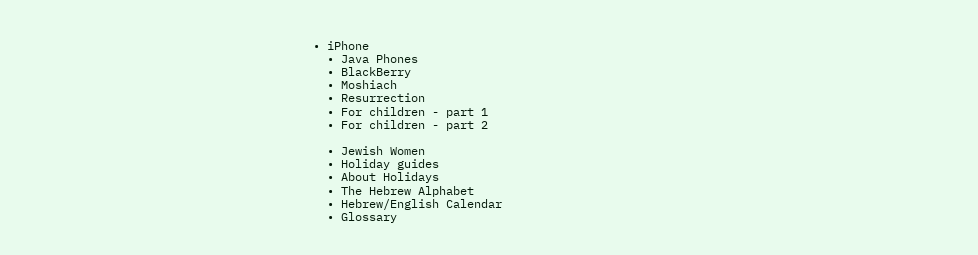• iPhone
  • Java Phones
  • BlackBerry
  • Moshiach
  • Resurrection
  • For children - part 1
  • For children - part 2

  • Jewish Women
  • Holiday guides
  • About Holidays
  • The Hebrew Alphabet
  • Hebrew/English Calendar
  • Glossary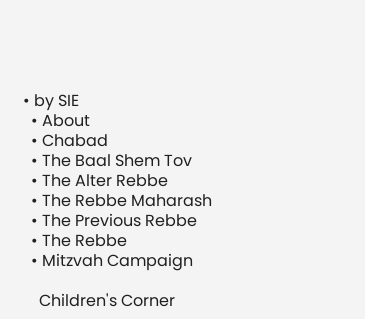• by SIE
  • About
  • Chabad
  • The Baal Shem Tov
  • The Alter Rebbe
  • The Rebbe Maharash
  • The Previous Rebbe
  • The Rebbe
  • Mitzvah Campaign

    Children's Corner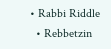• Rabbi Riddle
  • Rebbetzin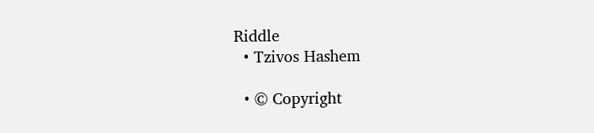Riddle
  • Tzivos Hashem

  • © Copyright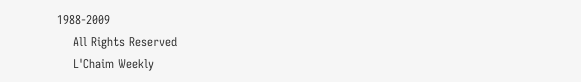1988-2009
    All Rights Reserved
    L'Chaim Weekly